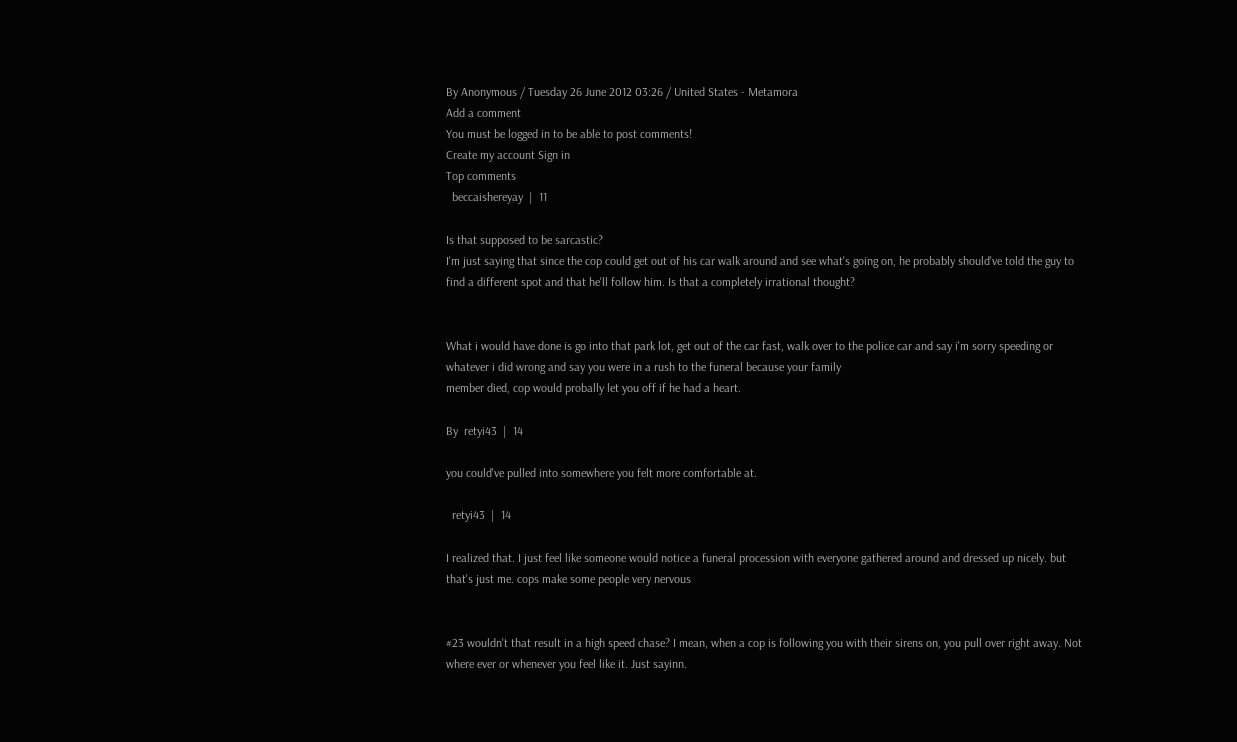By Anonymous / Tuesday 26 June 2012 03:26 / United States - Metamora
Add a comment
You must be logged in to be able to post comments!
Create my account Sign in
Top comments
  beccaishereyay  |  11

Is that supposed to be sarcastic?
I'm just saying that since the cop could get out of his car walk around and see what's going on, he probably should've told the guy to find a different spot and that he'll follow him. Is that a completely irrational thought?


What i would have done is go into that park lot, get out of the car fast, walk over to the police car and say i'm sorry speeding or whatever i did wrong and say you were in a rush to the funeral because your family
member died, cop would probally let you off if he had a heart.

By  retyi43  |  14

you could've pulled into somewhere you felt more comfortable at.

  retyi43  |  14

I realized that. I just feel like someone would notice a funeral procession with everyone gathered around and dressed up nicely. but that's just me. cops make some people very nervous


#23 wouldn't that result in a high speed chase? I mean, when a cop is following you with their sirens on, you pull over right away. Not where ever or whenever you feel like it. Just sayinn.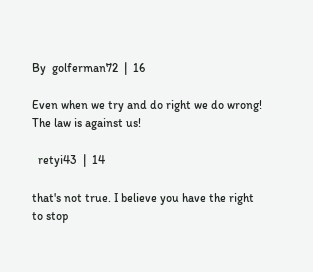By  golferman72  |  16

Even when we try and do right we do wrong! The law is against us!

  retyi43  |  14

that's not true. I believe you have the right to stop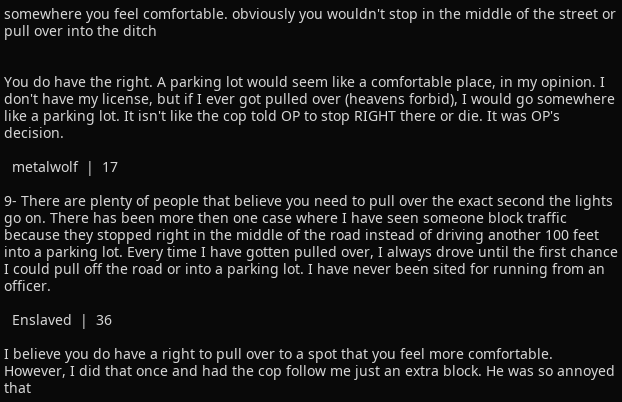somewhere you feel comfortable. obviously you wouldn't stop in the middle of the street or pull over into the ditch


You do have the right. A parking lot would seem like a comfortable place, in my opinion. I don't have my license, but if I ever got pulled over (heavens forbid), I would go somewhere like a parking lot. It isn't like the cop told OP to stop RIGHT there or die. It was OP's decision.

  metalwolf  |  17

9- There are plenty of people that believe you need to pull over the exact second the lights go on. There has been more then one case where I have seen someone block traffic because they stopped right in the middle of the road instead of driving another 100 feet into a parking lot. Every time I have gotten pulled over, I always drove until the first chance I could pull off the road or into a parking lot. I have never been sited for running from an officer.

  Enslaved  |  36

I believe you do have a right to pull over to a spot that you feel more comfortable. However, I did that once and had the cop follow me just an extra block. He was so annoyed that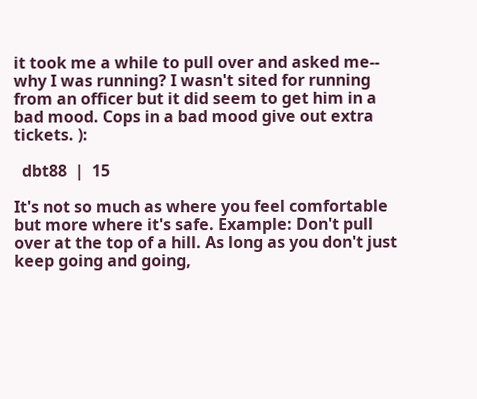it took me a while to pull over and asked me-- why I was running? I wasn't sited for running from an officer but it did seem to get him in a bad mood. Cops in a bad mood give out extra tickets. ):

  dbt88  |  15

It's not so much as where you feel comfortable but more where it's safe. Example: Don't pull over at the top of a hill. As long as you don't just keep going and going,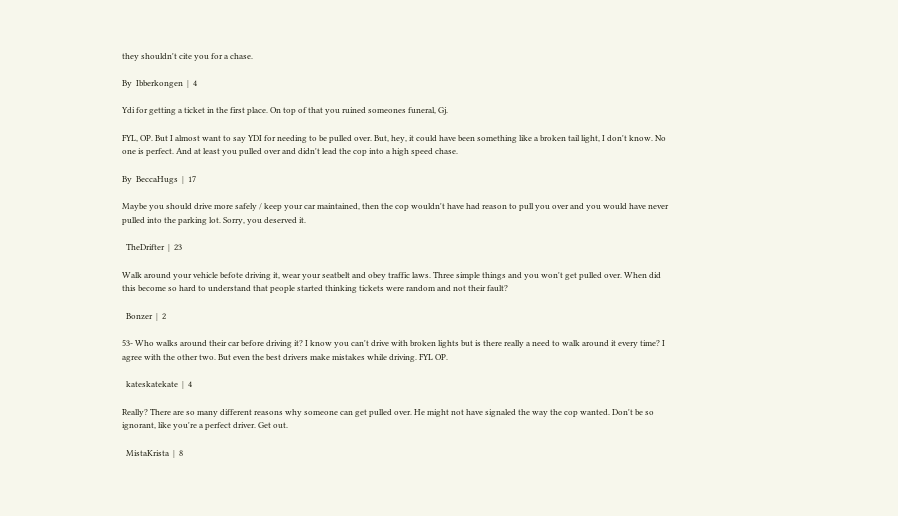they shouldn't cite you for a chase.

By  Ibberkongen  |  4

Ydi for getting a ticket in the first place. On top of that you ruined someones funeral, Gj.

FYL, OP. But I almost want to say YDI for needing to be pulled over. But, hey, it could have been something like a broken tail light, I don't know. No one is perfect. And at least you pulled over and didn't lead the cop into a high speed chase.

By  BeccaHugs  |  17

Maybe you should drive more safely / keep your car maintained, then the cop wouldn't have had reason to pull you over and you would have never pulled into the parking lot. Sorry, you deserved it.

  TheDrifter  |  23

Walk around your vehicle befote driving it, wear your seatbelt and obey traffic laws. Three simple things and you won't get pulled over. When did this become so hard to understand that people started thinking tickets were random and not their fault?

  Bonzer  |  2

53- Who walks around their car before driving it? I know you can't drive with broken lights but is there really a need to walk around it every time? I agree with the other two. But even the best drivers make mistakes while driving. FYL OP.

  kateskatekate  |  4

Really? There are so many different reasons why someone can get pulled over. He might not have signaled the way the cop wanted. Don't be so ignorant, like you're a perfect driver. Get out.

  MistaKrista  |  8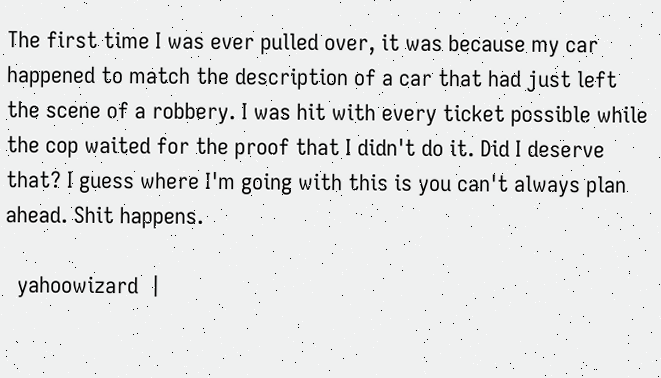The first time I was ever pulled over, it was because my car happened to match the description of a car that had just left the scene of a robbery. I was hit with every ticket possible while the cop waited for the proof that I didn't do it. Did I deserve that? I guess where I'm going with this is you can't always plan ahead. Shit happens.

  yahoowizard  |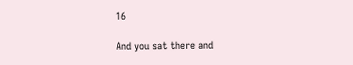16

And you sat there and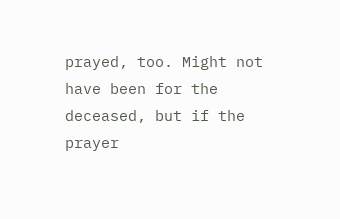prayed, too. Might not have been for the deceased, but if the prayer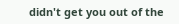didn't get you out of the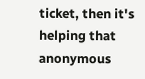ticket, then it's helping that anonymous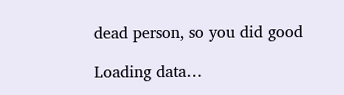dead person, so you did good

Loading data…